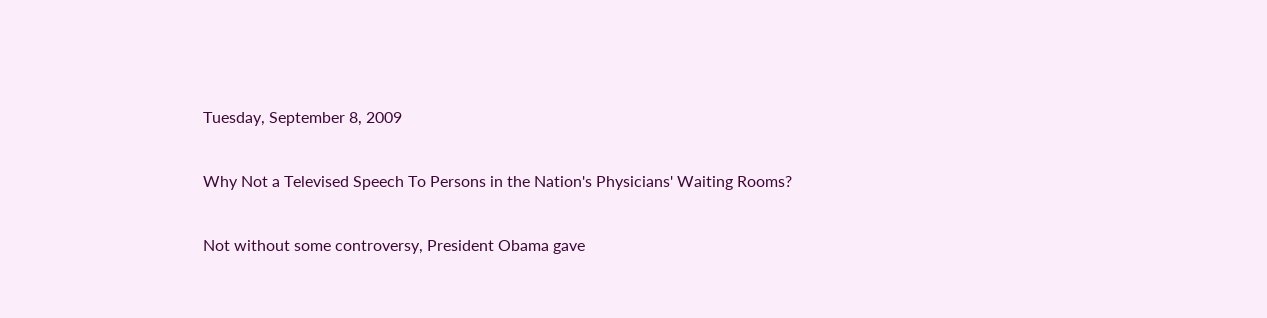Tuesday, September 8, 2009

Why Not a Televised Speech To Persons in the Nation's Physicians' Waiting Rooms?

Not without some controversy, President Obama gave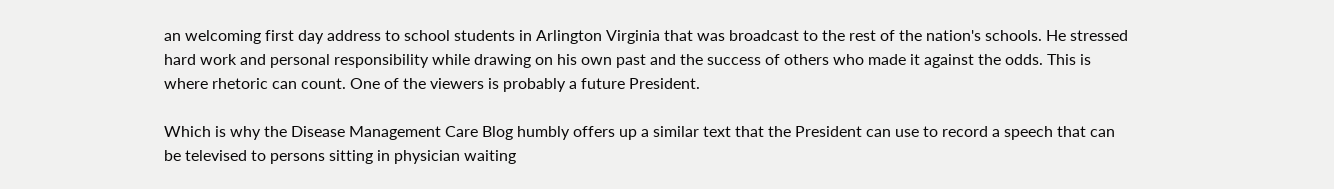an welcoming first day address to school students in Arlington Virginia that was broadcast to the rest of the nation's schools. He stressed hard work and personal responsibility while drawing on his own past and the success of others who made it against the odds. This is where rhetoric can count. One of the viewers is probably a future President.

Which is why the Disease Management Care Blog humbly offers up a similar text that the President can use to record a speech that can be televised to persons sitting in physician waiting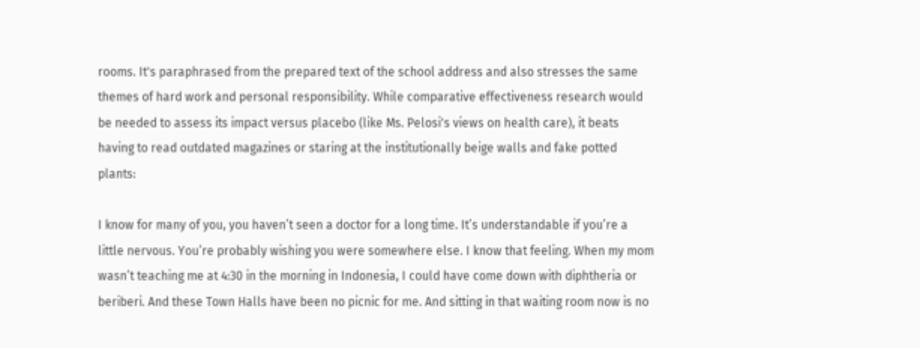rooms. It's paraphrased from the prepared text of the school address and also stresses the same themes of hard work and personal responsibility. While comparative effectiveness research would be needed to assess its impact versus placebo (like Ms. Pelosi's views on health care), it beats having to read outdated magazines or staring at the institutionally beige walls and fake potted plants:

I know for many of you, you haven’t seen a doctor for a long time. It’s understandable if you’re a little nervous. You’re probably wishing you were somewhere else. I know that feeling. When my mom wasn’t teaching me at 4:30 in the morning in Indonesia, I could have come down with diphtheria or beriberi. And these Town Halls have been no picnic for me. And sitting in that waiting room now is no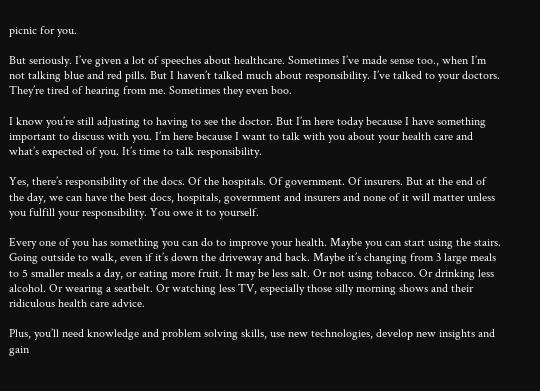picnic for you.

But seriously. I’ve given a lot of speeches about healthcare. Sometimes I’ve made sense too., when I’m not talking blue and red pills. But I haven’t talked much about responsibility. I’ve talked to your doctors. They’re tired of hearing from me. Sometimes they even boo.

I know you’re still adjusting to having to see the doctor. But I’m here today because I have something important to discuss with you. I’m here because I want to talk with you about your health care and what’s expected of you. It’s time to talk responsibility.

Yes, there’s responsibility of the docs. Of the hospitals. Of government. Of insurers. But at the end of the day, we can have the best docs, hospitals, government and insurers and none of it will matter unless you fulfill your responsibility. You owe it to yourself.

Every one of you has something you can do to improve your health. Maybe you can start using the stairs. Going outside to walk, even if it’s down the driveway and back. Maybe it’s changing from 3 large meals to 5 smaller meals a day, or eating more fruit. It may be less salt. Or not using tobacco. Or drinking less alcohol. Or wearing a seatbelt. Or watching less TV, especially those silly morning shows and their ridiculous health care advice.

Plus, you’ll need knowledge and problem solving skills, use new technologies, develop new insights and gain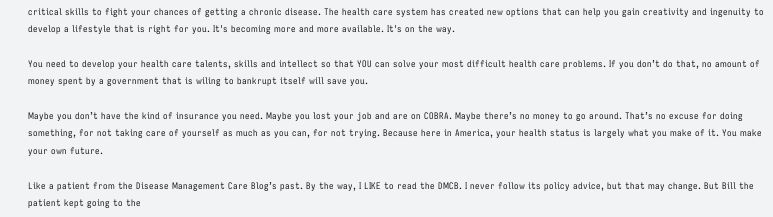critical skills to fight your chances of getting a chronic disease. The health care system has created new options that can help you gain creativity and ingenuity to develop a lifestyle that is right for you. It's becoming more and more available. It's on the way.

You need to develop your health care talents, skills and intellect so that YOU can solve your most difficult health care problems. If you don’t do that, no amount of money spent by a government that is wiling to bankrupt itself will save you.

Maybe you don’t have the kind of insurance you need. Maybe you lost your job and are on COBRA. Maybe there’s no money to go around. That’s no excuse for doing something, for not taking care of yourself as much as you can, for not trying. Because here in America, your health status is largely what you make of it. You make your own future.

Like a patient from the Disease Management Care Blog’s past. By the way, I LIKE to read the DMCB. I never follow its policy advice, but that may change. But Bill the patient kept going to the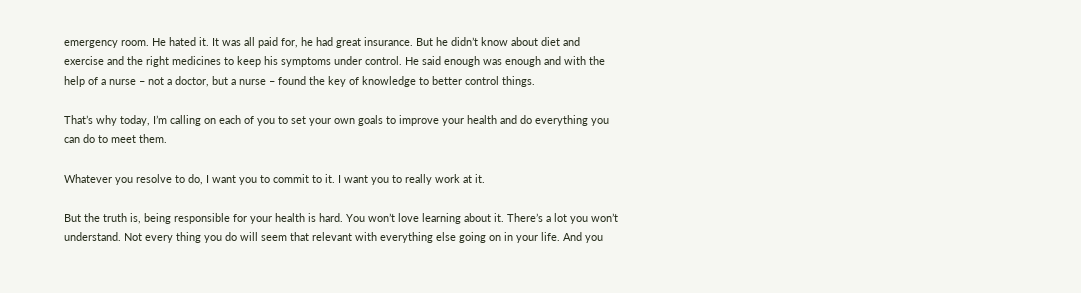emergency room. He hated it. It was all paid for, he had great insurance. But he didn’t know about diet and exercise and the right medicines to keep his symptoms under control. He said enough was enough and with the help of a nurse – not a doctor, but a nurse – found the key of knowledge to better control things.

That’s why today, I’m calling on each of you to set your own goals to improve your health and do everything you can do to meet them.

Whatever you resolve to do, I want you to commit to it. I want you to really work at it.

But the truth is, being responsible for your health is hard. You won’t love learning about it. There’s a lot you won’t understand. Not every thing you do will seem that relevant with everything else going on in your life. And you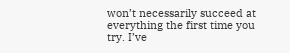won’t necessarily succeed at everything the first time you try. I’ve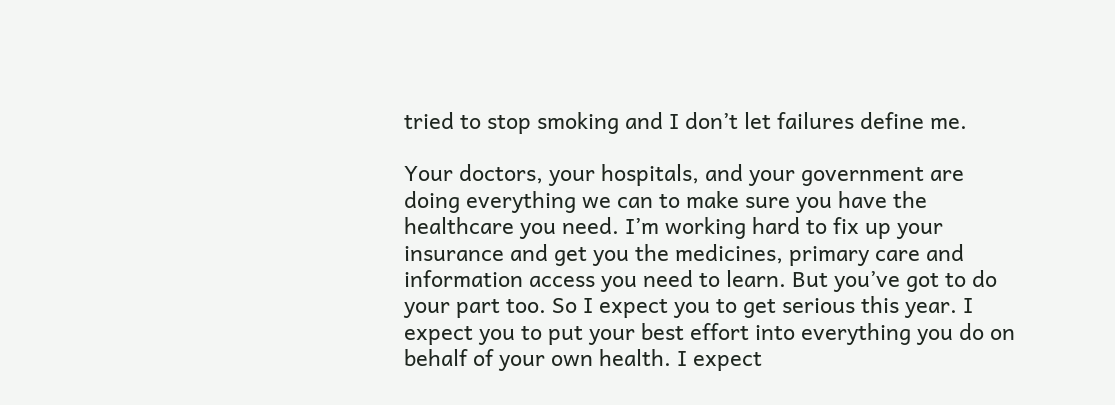tried to stop smoking and I don’t let failures define me.

Your doctors, your hospitals, and your government are doing everything we can to make sure you have the healthcare you need. I’m working hard to fix up your insurance and get you the medicines, primary care and information access you need to learn. But you’ve got to do your part too. So I expect you to get serious this year. I expect you to put your best effort into everything you do on behalf of your own health. I expect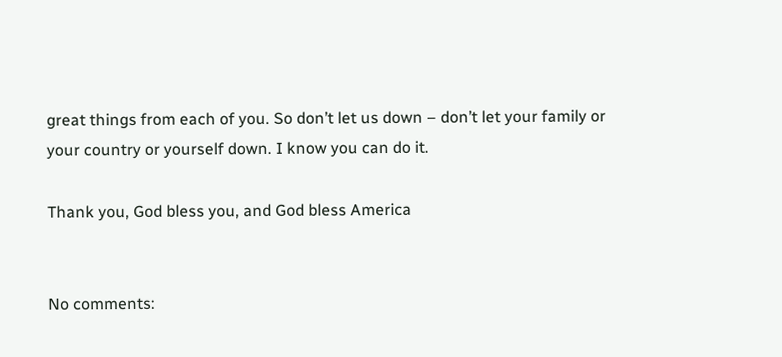great things from each of you. So don’t let us down – don’t let your family or your country or yourself down. I know you can do it.

Thank you, God bless you, and God bless America


No comments: